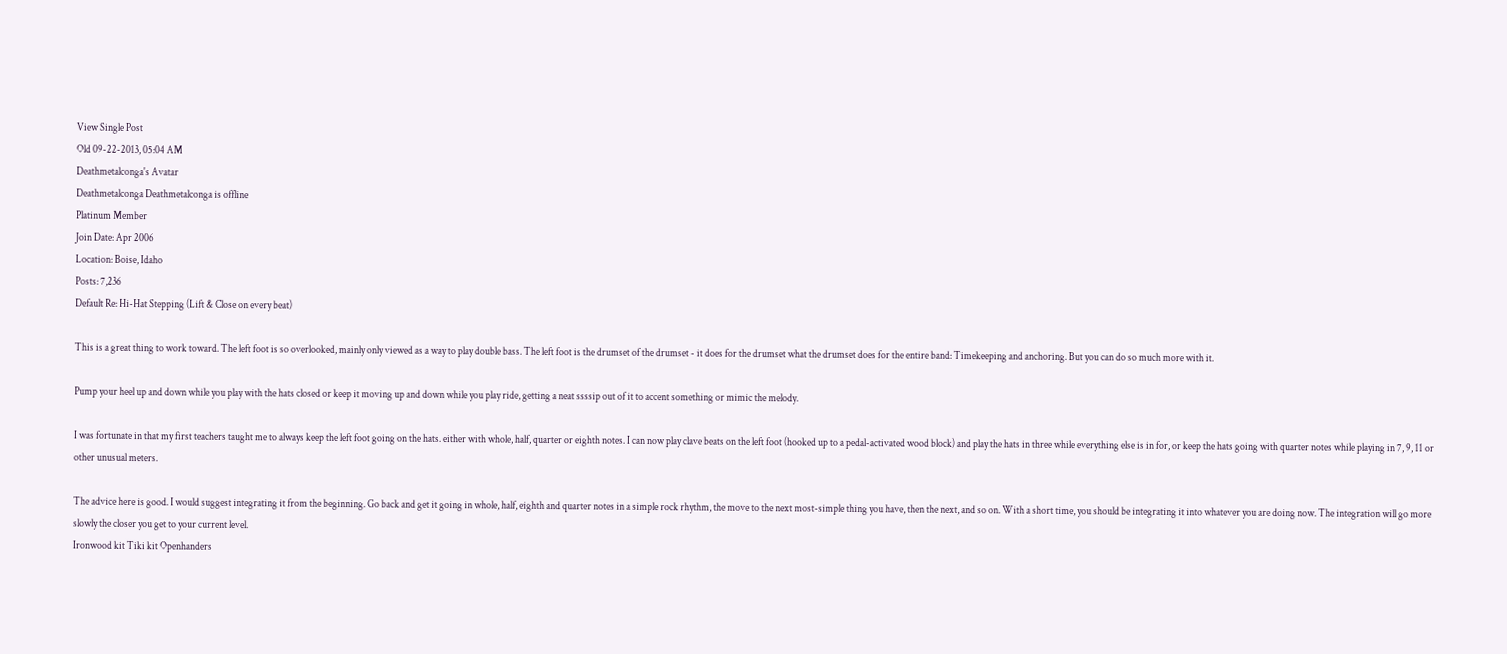View Single Post
Old 09-22-2013, 05:04 AM
Deathmetalconga's Avatar
Deathmetalconga Deathmetalconga is offline
Platinum Member
Join Date: Apr 2006
Location: Boise, Idaho
Posts: 7,236
Default Re: Hi-Hat Stepping (Lift & Close on every beat)

This is a great thing to work toward. The left foot is so overlooked, mainly only viewed as a way to play double bass. The left foot is the drumset of the drumset - it does for the drumset what the drumset does for the entire band: Timekeeping and anchoring. But you can do so much more with it.

Pump your heel up and down while you play with the hats closed or keep it moving up and down while you play ride, getting a neat ssssip out of it to accent something or mimic the melody.

I was fortunate in that my first teachers taught me to always keep the left foot going on the hats. either with whole, half, quarter or eighth notes. I can now play clave beats on the left foot (hooked up to a pedal-activated wood block) and play the hats in three while everything else is in for, or keep the hats going with quarter notes while playing in 7, 9, 11 or other unusual meters.

The advice here is good. I would suggest integrating it from the beginning. Go back and get it going in whole, half, eighth and quarter notes in a simple rock rhythm, the move to the next most-simple thing you have, then the next, and so on. With a short time, you should be integrating it into whatever you are doing now. The integration will go more slowly the closer you get to your current level.
Ironwood kit Tiki kit Openhanders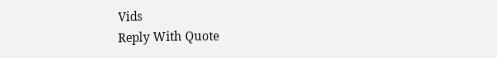Vids
Reply With Quote